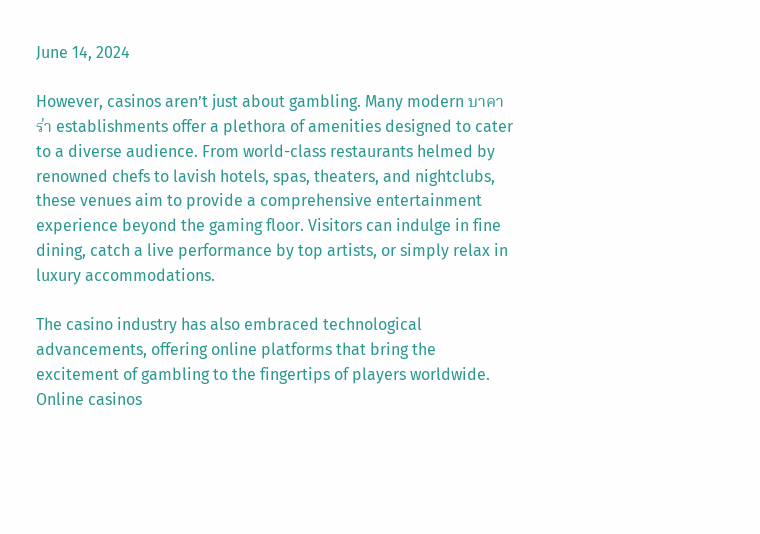June 14, 2024

However, casinos aren’t just about gambling. Many modern บาคาร่า establishments offer a plethora of amenities designed to cater to a diverse audience. From world-class restaurants helmed by renowned chefs to lavish hotels, spas, theaters, and nightclubs, these venues aim to provide a comprehensive entertainment experience beyond the gaming floor. Visitors can indulge in fine dining, catch a live performance by top artists, or simply relax in luxury accommodations.

The casino industry has also embraced technological advancements, offering online platforms that bring the excitement of gambling to the fingertips of players worldwide. Online casinos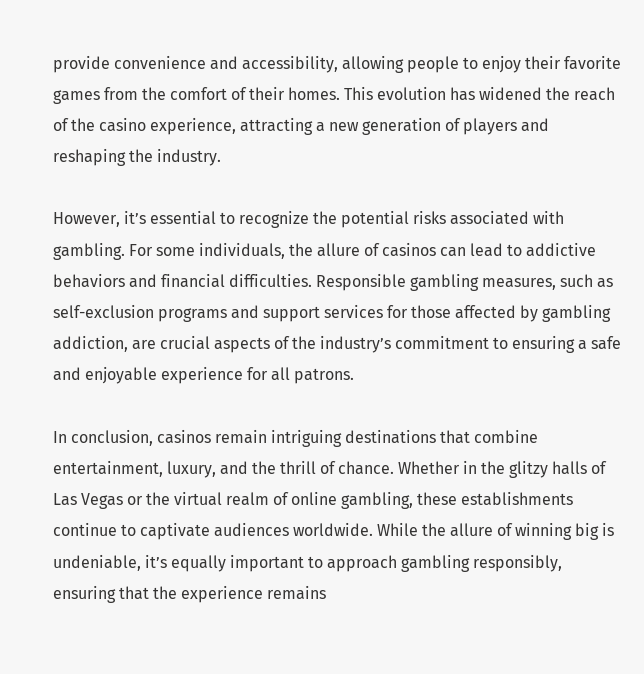provide convenience and accessibility, allowing people to enjoy their favorite games from the comfort of their homes. This evolution has widened the reach of the casino experience, attracting a new generation of players and reshaping the industry.

However, it’s essential to recognize the potential risks associated with gambling. For some individuals, the allure of casinos can lead to addictive behaviors and financial difficulties. Responsible gambling measures, such as self-exclusion programs and support services for those affected by gambling addiction, are crucial aspects of the industry’s commitment to ensuring a safe and enjoyable experience for all patrons.

In conclusion, casinos remain intriguing destinations that combine entertainment, luxury, and the thrill of chance. Whether in the glitzy halls of Las Vegas or the virtual realm of online gambling, these establishments continue to captivate audiences worldwide. While the allure of winning big is undeniable, it’s equally important to approach gambling responsibly, ensuring that the experience remains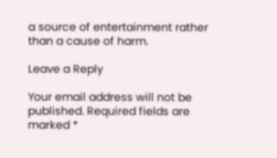a source of entertainment rather than a cause of harm.

Leave a Reply

Your email address will not be published. Required fields are marked *